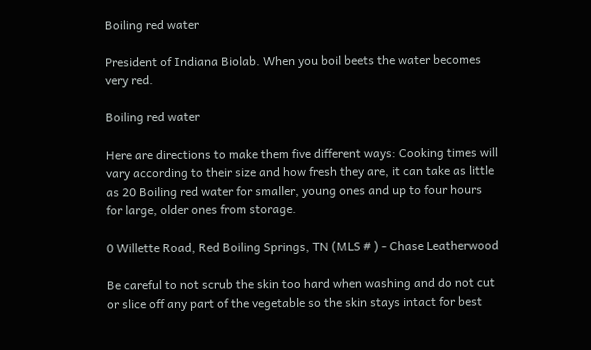Boiling red water

President of Indiana Biolab. When you boil beets the water becomes very red.

Boiling red water

Here are directions to make them five different ways: Cooking times will vary according to their size and how fresh they are, it can take as little as 20 Boiling red water for smaller, young ones and up to four hours for large, older ones from storage.

0 Willette Road, Red Boiling Springs, TN (MLS # ) - Chase Leatherwood

Be careful to not scrub the skin too hard when washing and do not cut or slice off any part of the vegetable so the skin stays intact for best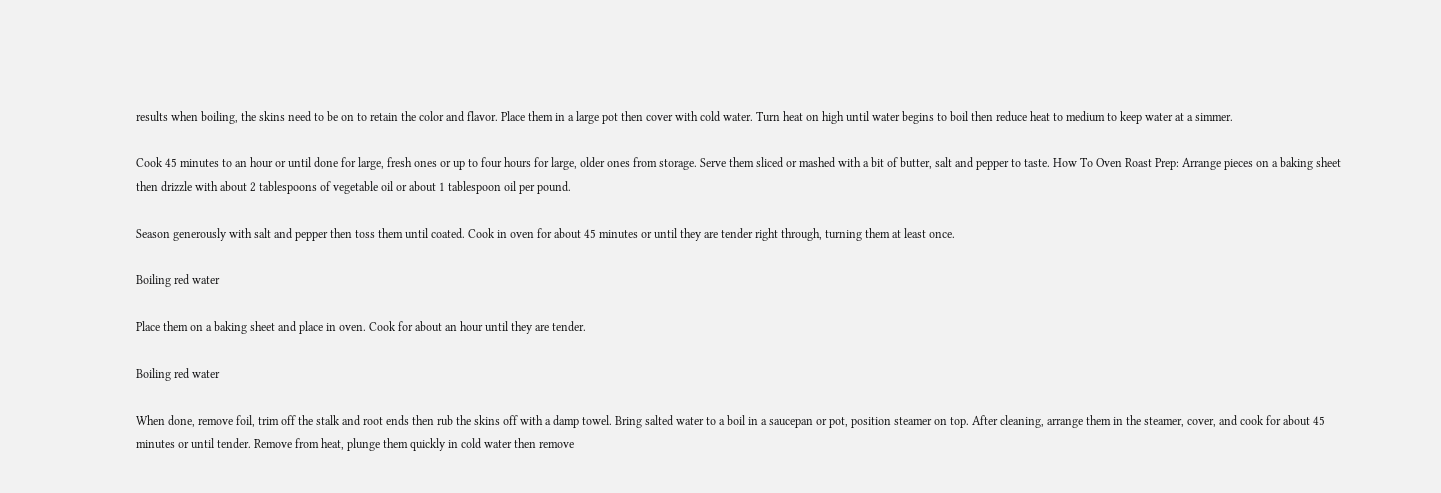results when boiling, the skins need to be on to retain the color and flavor. Place them in a large pot then cover with cold water. Turn heat on high until water begins to boil then reduce heat to medium to keep water at a simmer.

Cook 45 minutes to an hour or until done for large, fresh ones or up to four hours for large, older ones from storage. Serve them sliced or mashed with a bit of butter, salt and pepper to taste. How To Oven Roast Prep: Arrange pieces on a baking sheet then drizzle with about 2 tablespoons of vegetable oil or about 1 tablespoon oil per pound.

Season generously with salt and pepper then toss them until coated. Cook in oven for about 45 minutes or until they are tender right through, turning them at least once.

Boiling red water

Place them on a baking sheet and place in oven. Cook for about an hour until they are tender.

Boiling red water

When done, remove foil, trim off the stalk and root ends then rub the skins off with a damp towel. Bring salted water to a boil in a saucepan or pot, position steamer on top. After cleaning, arrange them in the steamer, cover, and cook for about 45 minutes or until tender. Remove from heat, plunge them quickly in cold water then remove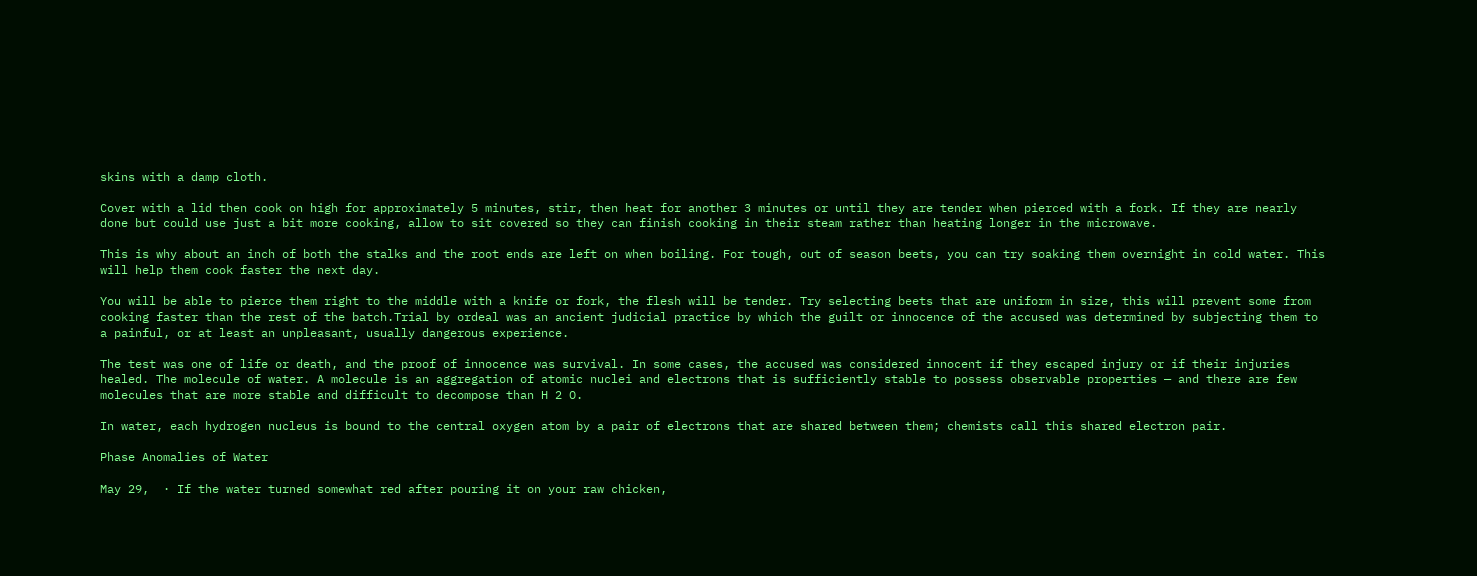skins with a damp cloth.

Cover with a lid then cook on high for approximately 5 minutes, stir, then heat for another 3 minutes or until they are tender when pierced with a fork. If they are nearly done but could use just a bit more cooking, allow to sit covered so they can finish cooking in their steam rather than heating longer in the microwave.

This is why about an inch of both the stalks and the root ends are left on when boiling. For tough, out of season beets, you can try soaking them overnight in cold water. This will help them cook faster the next day.

You will be able to pierce them right to the middle with a knife or fork, the flesh will be tender. Try selecting beets that are uniform in size, this will prevent some from cooking faster than the rest of the batch.Trial by ordeal was an ancient judicial practice by which the guilt or innocence of the accused was determined by subjecting them to a painful, or at least an unpleasant, usually dangerous experience.

The test was one of life or death, and the proof of innocence was survival. In some cases, the accused was considered innocent if they escaped injury or if their injuries healed. The molecule of water. A molecule is an aggregation of atomic nuclei and electrons that is sufficiently stable to possess observable properties — and there are few molecules that are more stable and difficult to decompose than H 2 O.

In water, each hydrogen nucleus is bound to the central oxygen atom by a pair of electrons that are shared between them; chemists call this shared electron pair.

Phase Anomalies of Water

May 29,  · If the water turned somewhat red after pouring it on your raw chicken,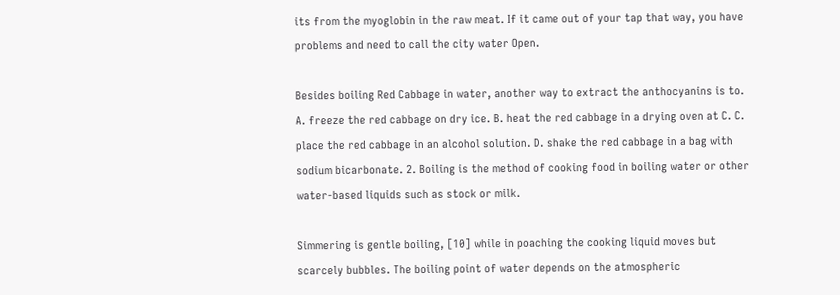its from the myoglobin in the raw meat. If it came out of your tap that way, you have problems and need to call the city water Open.

Besides boiling Red Cabbage in water, another way to extract the anthocyanins is to. A. freeze the red cabbage on dry ice. B. heat the red cabbage in a drying oven at C. C. place the red cabbage in an alcohol solution. D. shake the red cabbage in a bag with sodium bicarbonate. 2. Boiling is the method of cooking food in boiling water or other water-based liquids such as stock or milk.

Simmering is gentle boiling, [10] while in poaching the cooking liquid moves but scarcely bubbles. The boiling point of water depends on the atmospheric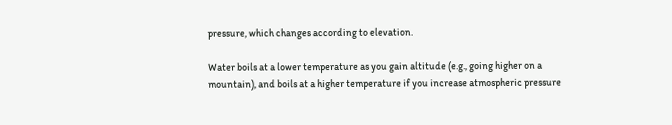pressure, which changes according to elevation.

Water boils at a lower temperature as you gain altitude (e.g., going higher on a mountain), and boils at a higher temperature if you increase atmospheric pressure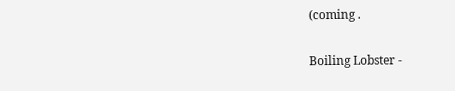(coming .

Boiling Lobster -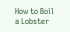How to Boil a Lobster